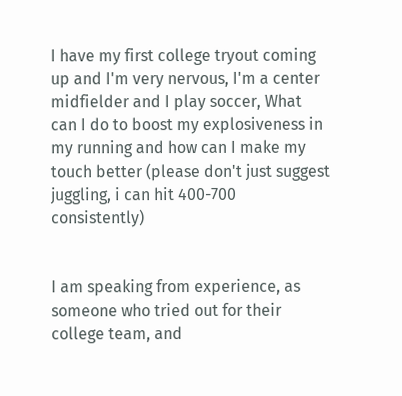I have my first college tryout coming up and I'm very nervous, I'm a center midfielder and I play soccer, What can I do to boost my explosiveness in my running and how can I make my touch better (please don't just suggest juggling, i can hit 400-700 consistently)


I am speaking from experience, as someone who tried out for their college team, and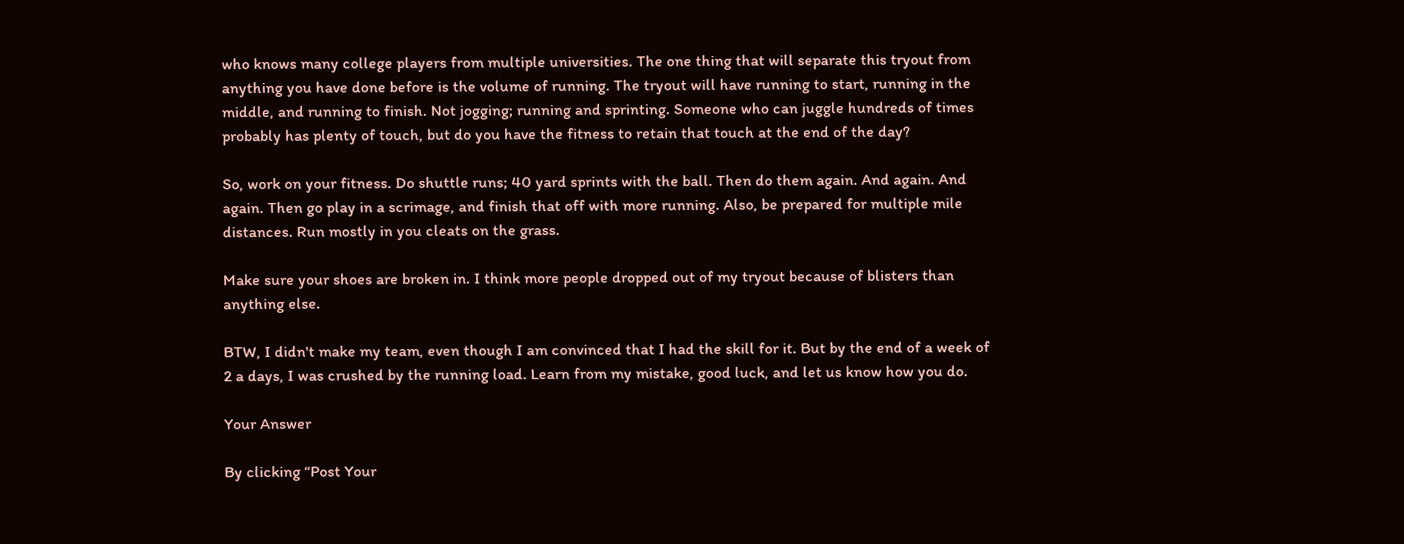who knows many college players from multiple universities. The one thing that will separate this tryout from anything you have done before is the volume of running. The tryout will have running to start, running in the middle, and running to finish. Not jogging; running and sprinting. Someone who can juggle hundreds of times probably has plenty of touch, but do you have the fitness to retain that touch at the end of the day?

So, work on your fitness. Do shuttle runs; 40 yard sprints with the ball. Then do them again. And again. And again. Then go play in a scrimage, and finish that off with more running. Also, be prepared for multiple mile distances. Run mostly in you cleats on the grass.

Make sure your shoes are broken in. I think more people dropped out of my tryout because of blisters than anything else.

BTW, I didn't make my team, even though I am convinced that I had the skill for it. But by the end of a week of 2 a days, I was crushed by the running load. Learn from my mistake, good luck, and let us know how you do.

Your Answer

By clicking “Post Your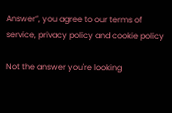Answer”, you agree to our terms of service, privacy policy and cookie policy

Not the answer you're looking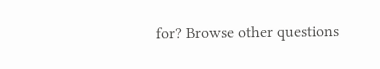for? Browse other questions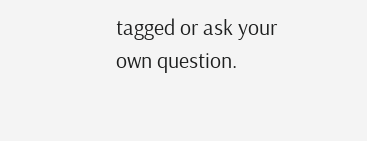tagged or ask your own question.